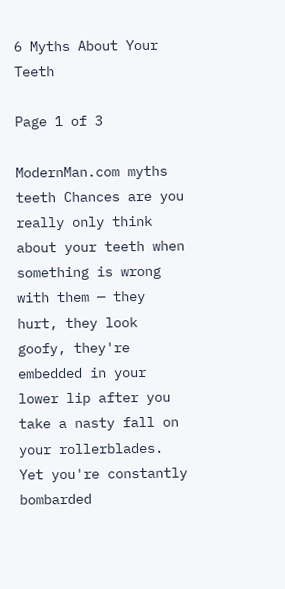6 Myths About Your Teeth

Page 1 of 3

ModernMan.com myths teeth Chances are you really only think about your teeth when something is wrong with them — they hurt, they look goofy, they're embedded in your lower lip after you take a nasty fall on your rollerblades. Yet you're constantly bombarded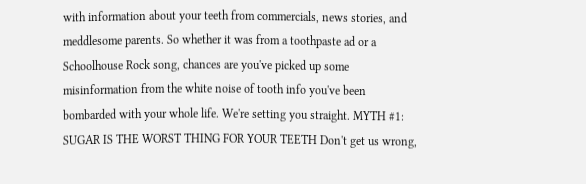with information about your teeth from commercials, news stories, and meddlesome parents. So whether it was from a toothpaste ad or a Schoolhouse Rock song, chances are you've picked up some misinformation from the white noise of tooth info you've been bombarded with your whole life. We're setting you straight. MYTH #1: SUGAR IS THE WORST THING FOR YOUR TEETH Don't get us wrong,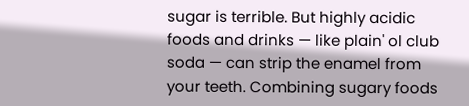sugar is terrible. But highly acidic foods and drinks — like plain' ol club soda — can strip the enamel from your teeth. Combining sugary foods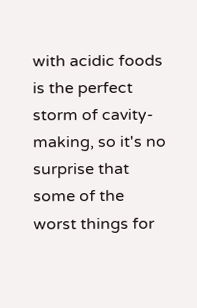with acidic foods is the perfect storm of cavity-making, so it's no surprise that some of the worst things for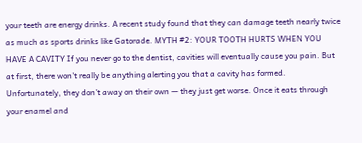your teeth are energy drinks. A recent study found that they can damage teeth nearly twice as much as sports drinks like Gatorade. MYTH #2: YOUR TOOTH HURTS WHEN YOU HAVE A CAVITY If you never go to the dentist, cavities will eventually cause you pain. But at first, there won't really be anything alerting you that a cavity has formed. Unfortunately, they don't away on their own — they just get worse. Once it eats through your enamel and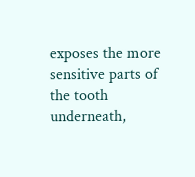exposes the more sensitive parts of the tooth underneath,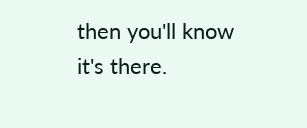then you'll know it's there.